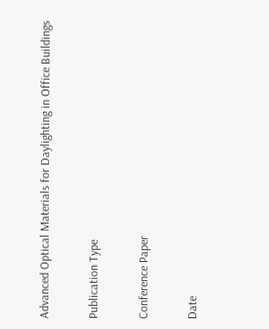Advanced Optical Materials for Daylighting in Office Buildings

Publication Type

Conference Paper

Date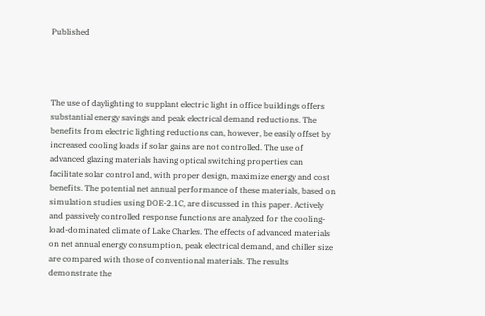Published




The use of daylighting to supplant electric light in office buildings offers substantial energy savings and peak electrical demand reductions. The benefits from electric lighting reductions can, however, be easily offset by increased cooling loads if solar gains are not controlled. The use of advanced glazing materials having optical switching properties can facilitate solar control and, with proper design, maximize energy and cost benefits. The potential net annual performance of these materials, based on simulation studies using DOE-2.1C, are discussed in this paper. Actively and passively controlled response functions are analyzed for the cooling-load-dominated climate of Lake Charles. The effects of advanced materials on net annual energy consumption, peak electrical demand, and chiller size are compared with those of conventional materials. The results demonstrate the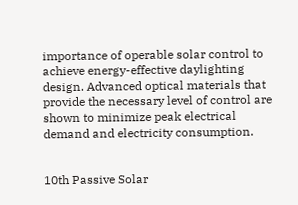importance of operable solar control to achieve energy-effective daylighting design. Advanced optical materials that provide the necessary level of control are shown to minimize peak electrical demand and electricity consumption.


10th Passive Solar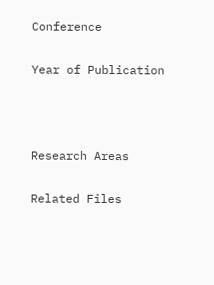Conference

Year of Publication



Research Areas

Related Files